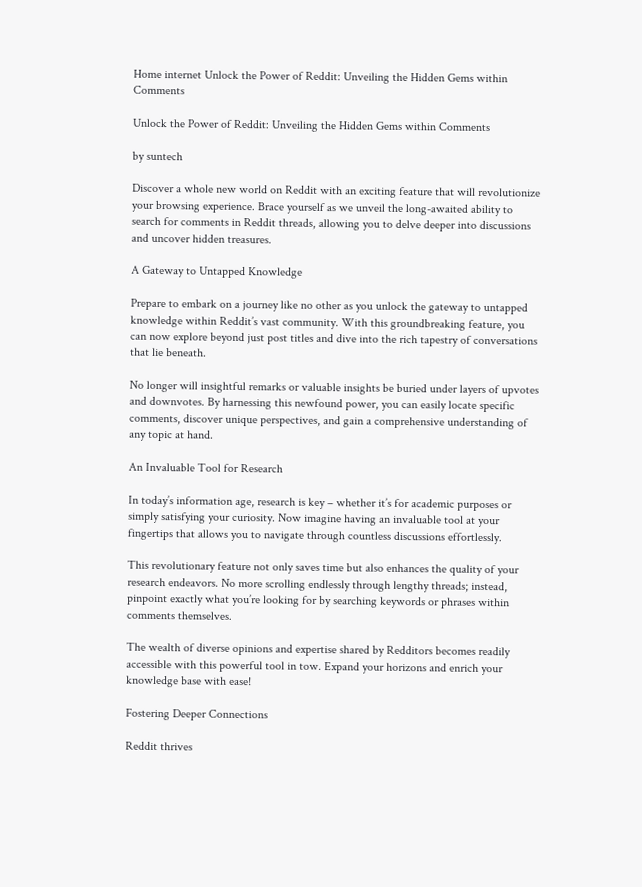Home internet Unlock the Power of Reddit: Unveiling the Hidden Gems within Comments

Unlock the Power of Reddit: Unveiling the Hidden Gems within Comments

by suntech

Discover a whole new world on Reddit with an exciting feature that will revolutionize your browsing experience. Brace yourself as we unveil the long-awaited ability to search for comments in Reddit threads, allowing you to delve deeper into discussions and uncover hidden treasures.

A Gateway to Untapped Knowledge

Prepare to embark on a journey like no other as you unlock the gateway to untapped knowledge within Reddit’s vast community. With this groundbreaking feature, you can now explore beyond just post titles and dive into the rich tapestry of conversations that lie beneath.

No longer will insightful remarks or valuable insights be buried under layers of upvotes and downvotes. By harnessing this newfound power, you can easily locate specific comments, discover unique perspectives, and gain a comprehensive understanding of any topic at hand.

An Invaluable Tool for Research

In today’s information age, research is key – whether it’s for academic purposes or simply satisfying your curiosity. Now imagine having an invaluable tool at your fingertips that allows you to navigate through countless discussions effortlessly.

This revolutionary feature not only saves time but also enhances the quality of your research endeavors. No more scrolling endlessly through lengthy threads; instead, pinpoint exactly what you’re looking for by searching keywords or phrases within comments themselves.

The wealth of diverse opinions and expertise shared by Redditors becomes readily accessible with this powerful tool in tow. Expand your horizons and enrich your knowledge base with ease!

Fostering Deeper Connections

Reddit thrives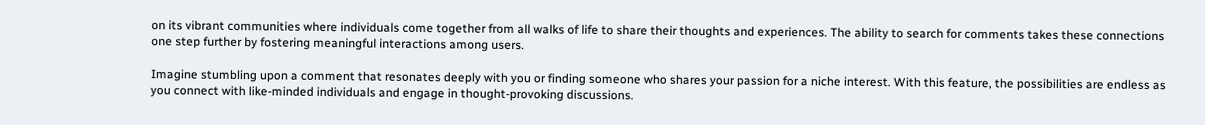on its vibrant communities where individuals come together from all walks of life to share their thoughts and experiences. The ability to search for comments takes these connections one step further by fostering meaningful interactions among users.

Imagine stumbling upon a comment that resonates deeply with you or finding someone who shares your passion for a niche interest. With this feature, the possibilities are endless as you connect with like-minded individuals and engage in thought-provoking discussions.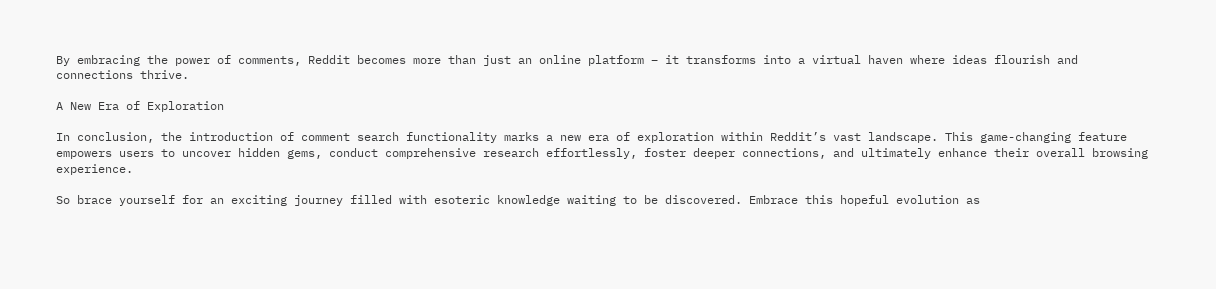By embracing the power of comments, Reddit becomes more than just an online platform – it transforms into a virtual haven where ideas flourish and connections thrive.

A New Era of Exploration

In conclusion, the introduction of comment search functionality marks a new era of exploration within Reddit’s vast landscape. This game-changing feature empowers users to uncover hidden gems, conduct comprehensive research effortlessly, foster deeper connections, and ultimately enhance their overall browsing experience.

So brace yourself for an exciting journey filled with esoteric knowledge waiting to be discovered. Embrace this hopeful evolution as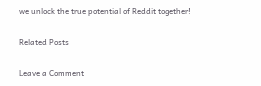we unlock the true potential of Reddit together!

Related Posts

Leave a Comment